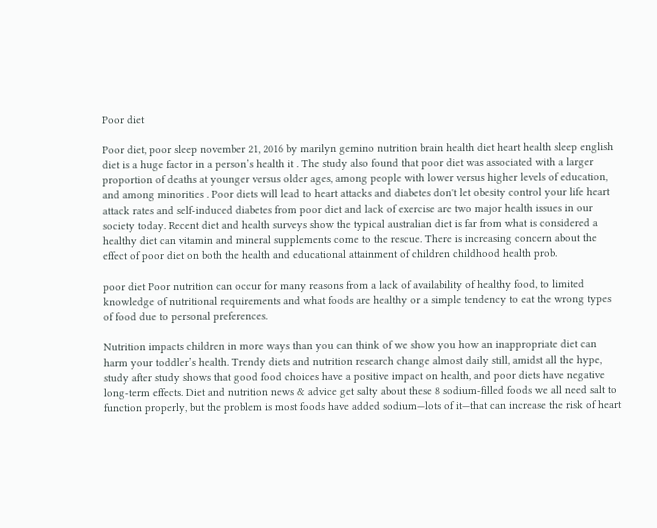Poor diet

Poor diet, poor sleep november 21, 2016 by marilyn gemino nutrition brain health diet heart health sleep english diet is a huge factor in a person’s health it . The study also found that poor diet was associated with a larger proportion of deaths at younger versus older ages, among people with lower versus higher levels of education, and among minorities . Poor diets will lead to heart attacks and diabetes don't let obesity control your life heart attack rates and self-induced diabetes from poor diet and lack of exercise are two major health issues in our society today. Recent diet and health surveys show the typical australian diet is far from what is considered a healthy diet can vitamin and mineral supplements come to the rescue. There is increasing concern about the effect of poor diet on both the health and educational attainment of children childhood health prob.

poor diet Poor nutrition can occur for many reasons from a lack of availability of healthy food, to limited knowledge of nutritional requirements and what foods are healthy or a simple tendency to eat the wrong types of food due to personal preferences.

Nutrition impacts children in more ways than you can think of we show you how an inappropriate diet can harm your toddler’s health. Trendy diets and nutrition research change almost daily still, amidst all the hype, study after study shows that good food choices have a positive impact on health, and poor diets have negative long-term effects. Diet and nutrition news & advice get salty about these 8 sodium-filled foods we all need salt to function properly, but the problem is most foods have added sodium—lots of it—that can increase the risk of heart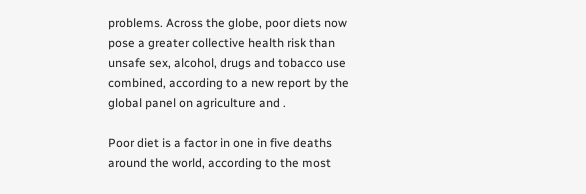problems. Across the globe, poor diets now pose a greater collective health risk than unsafe sex, alcohol, drugs and tobacco use combined, according to a new report by the global panel on agriculture and .

Poor diet is a factor in one in five deaths around the world, according to the most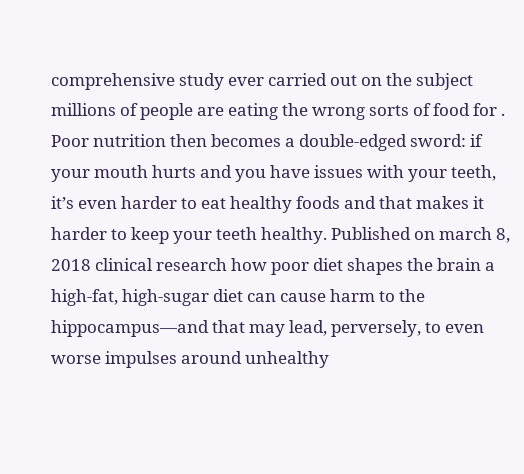comprehensive study ever carried out on the subject millions of people are eating the wrong sorts of food for . Poor nutrition then becomes a double-edged sword: if your mouth hurts and you have issues with your teeth, it’s even harder to eat healthy foods and that makes it harder to keep your teeth healthy. Published on march 8, 2018 clinical research how poor diet shapes the brain a high-fat, high-sugar diet can cause harm to the hippocampus—and that may lead, perversely, to even worse impulses around unhealthy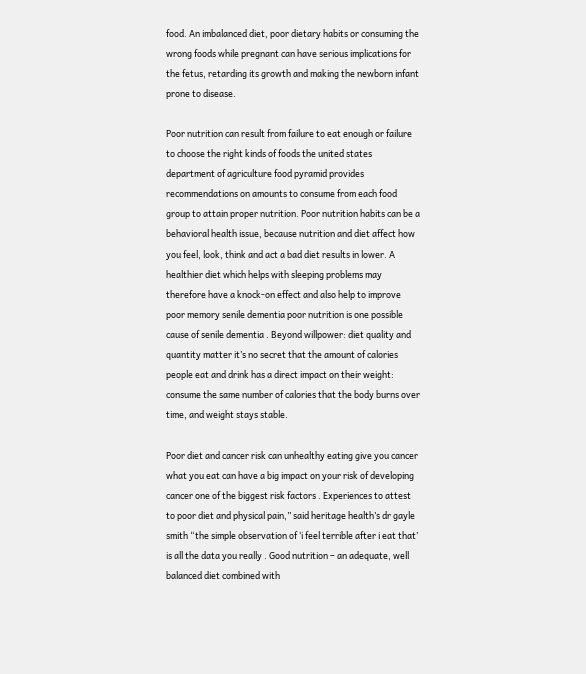food. An imbalanced diet, poor dietary habits or consuming the wrong foods while pregnant can have serious implications for the fetus, retarding its growth and making the newborn infant prone to disease.

Poor nutrition can result from failure to eat enough or failure to choose the right kinds of foods the united states department of agriculture food pyramid provides recommendations on amounts to consume from each food group to attain proper nutrition. Poor nutrition habits can be a behavioral health issue, because nutrition and diet affect how you feel, look, think and act a bad diet results in lower. A healthier diet which helps with sleeping problems may therefore have a knock-on effect and also help to improve poor memory senile dementia poor nutrition is one possible cause of senile dementia . Beyond willpower: diet quality and quantity matter it’s no secret that the amount of calories people eat and drink has a direct impact on their weight: consume the same number of calories that the body burns over time, and weight stays stable.

Poor diet and cancer risk can unhealthy eating give you cancer what you eat can have a big impact on your risk of developing cancer one of the biggest risk factors . Experiences to attest to poor diet and physical pain,” said heritage health’s dr gayle smith “the simple observation of ‘i feel terrible after i eat that’ is all the data you really . Good nutrition – an adequate, well balanced diet combined with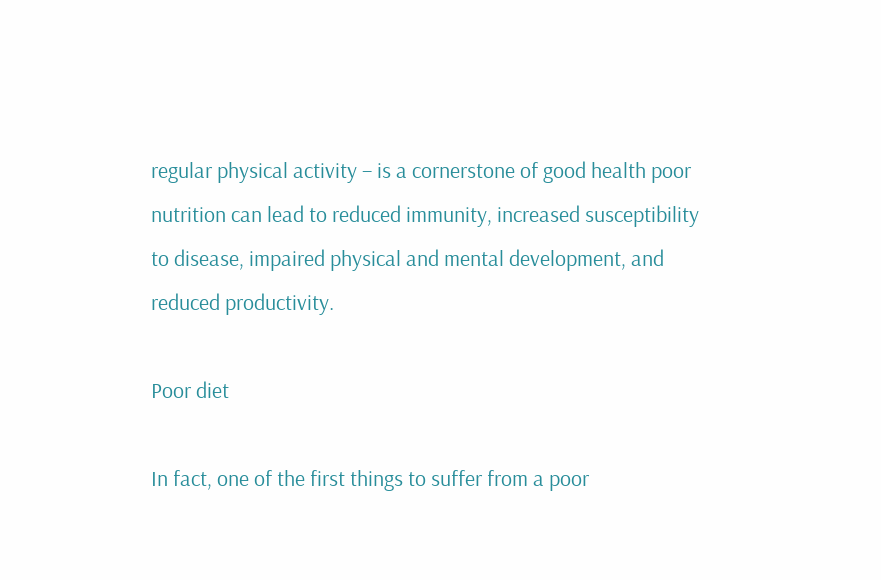regular physical activity – is a cornerstone of good health poor nutrition can lead to reduced immunity, increased susceptibility to disease, impaired physical and mental development, and reduced productivity.

Poor diet

In fact, one of the first things to suffer from a poor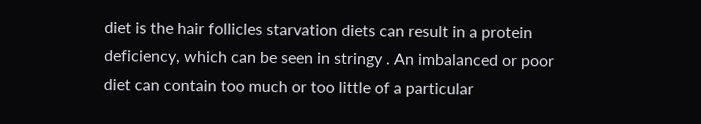diet is the hair follicles starvation diets can result in a protein deficiency, which can be seen in stringy . An imbalanced or poor diet can contain too much or too little of a particular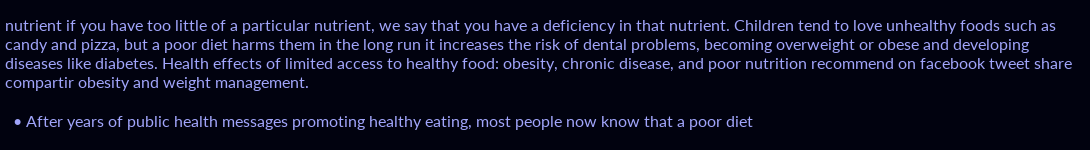nutrient if you have too little of a particular nutrient, we say that you have a deficiency in that nutrient. Children tend to love unhealthy foods such as candy and pizza, but a poor diet harms them in the long run it increases the risk of dental problems, becoming overweight or obese and developing diseases like diabetes. Health effects of limited access to healthy food: obesity, chronic disease, and poor nutrition recommend on facebook tweet share compartir obesity and weight management.

  • After years of public health messages promoting healthy eating, most people now know that a poor diet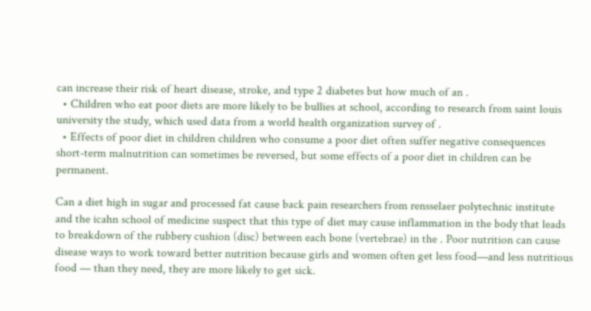can increase their risk of heart disease, stroke, and type 2 diabetes but how much of an .
  • Children who eat poor diets are more likely to be bullies at school, according to research from saint louis university the study, which used data from a world health organization survey of .
  • Effects of poor diet in children children who consume a poor diet often suffer negative consequences short-term malnutrition can sometimes be reversed, but some effects of a poor diet in children can be permanent.

Can a diet high in sugar and processed fat cause back pain researchers from rensselaer polytechnic institute and the icahn school of medicine suspect that this type of diet may cause inflammation in the body that leads to breakdown of the rubbery cushion (disc) between each bone (vertebrae) in the . Poor nutrition can cause disease ways to work toward better nutrition because girls and women often get less food—and less nutritious food — than they need, they are more likely to get sick.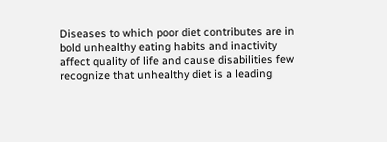Diseases to which poor diet contributes are in bold unhealthy eating habits and inactivity affect quality of life and cause disabilities few recognize that unhealthy diet is a leading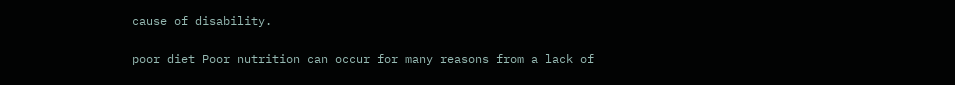cause of disability.

poor diet Poor nutrition can occur for many reasons from a lack of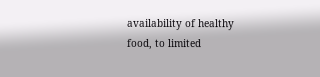availability of healthy food, to limited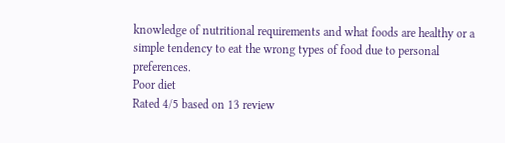knowledge of nutritional requirements and what foods are healthy or a simple tendency to eat the wrong types of food due to personal preferences.
Poor diet
Rated 4/5 based on 13 review